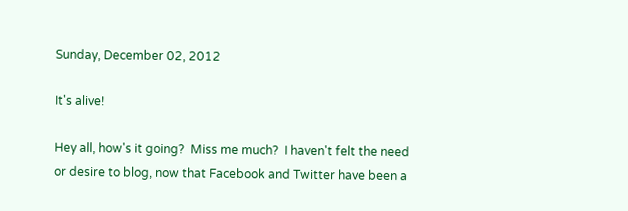Sunday, December 02, 2012

It's alive!

Hey all, how's it going?  Miss me much?  I haven't felt the need or desire to blog, now that Facebook and Twitter have been a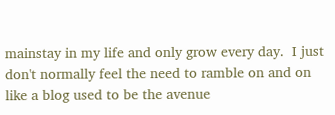mainstay in my life and only grow every day.  I just don't normally feel the need to ramble on and on like a blog used to be the avenue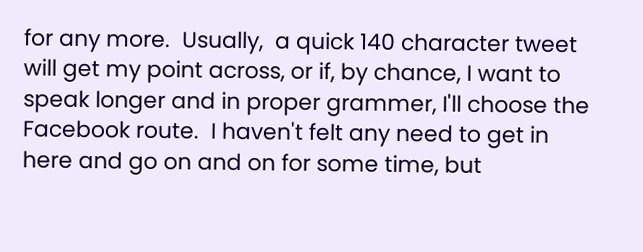for any more.  Usually,  a quick 140 character tweet will get my point across, or if, by chance, I want to speak longer and in proper grammer, I'll choose the Facebook route.  I haven't felt any need to get in here and go on and on for some time, but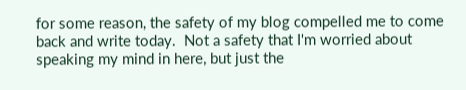for some reason, the safety of my blog compelled me to come back and write today.  Not a safety that I'm worried about speaking my mind in here, but just the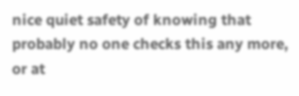nice quiet safety of knowing that probably no one checks this any more, or at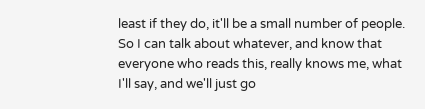least if they do, it'll be a small number of people.  So I can talk about whatever, and know that everyone who reads this, really knows me, what I'll say, and we'll just go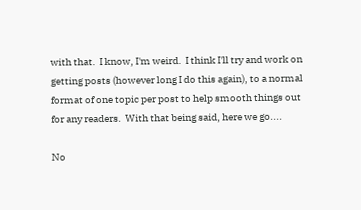with that.  I know, I'm weird.  I think I'll try and work on getting posts (however long I do this again), to a normal format of one topic per post to help smooth things out for any readers.  With that being said, here we go....

No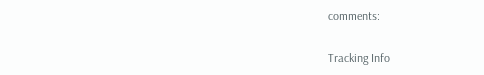comments:

Tracking Info